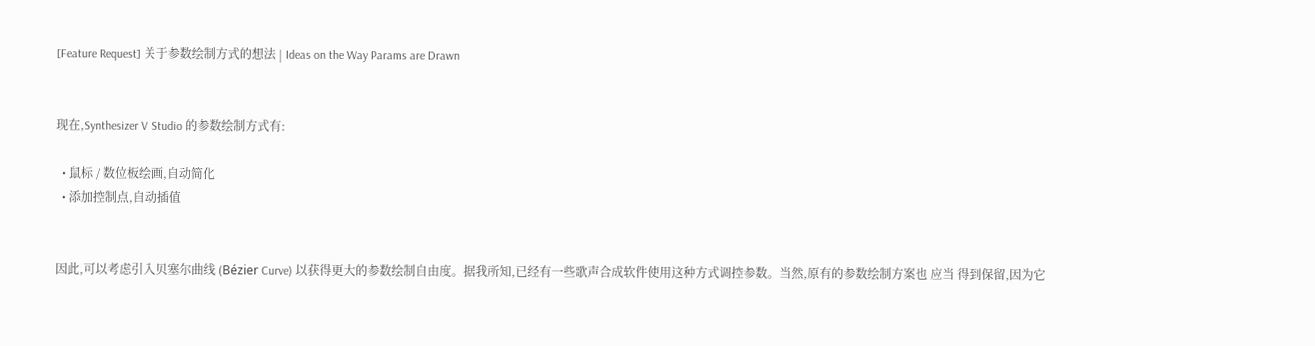[Feature Request] 关于参数绘制方式的想法 | Ideas on the Way Params are Drawn


现在,Synthesizer V Studio 的参数绘制方式有:

  • 鼠标 / 数位板绘画,自动简化
  • 添加控制点,自动插值


因此,可以考虑引入贝塞尔曲线 (Bézier Curve) 以获得更大的参数绘制自由度。据我所知,已经有一些歌声合成软件使用这种方式调控参数。当然,原有的参数绘制方案也 应当 得到保留,因为它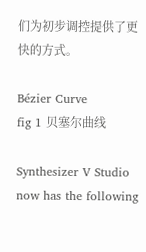们为初步调控提供了更快的方式。

Bézier Curve
fig 1 贝塞尔曲线

Synthesizer V Studio now has the following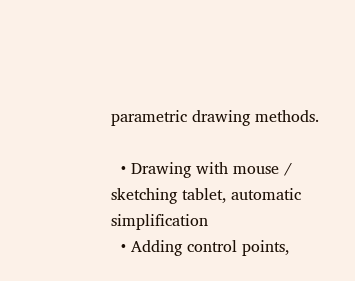parametric drawing methods.

  • Drawing with mouse / sketching tablet, automatic simplification
  • Adding control points,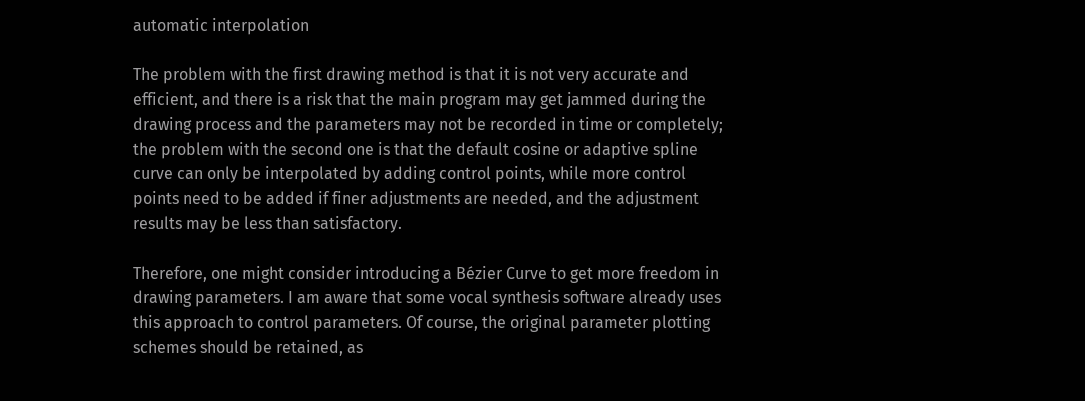automatic interpolation

The problem with the first drawing method is that it is not very accurate and efficient, and there is a risk that the main program may get jammed during the drawing process and the parameters may not be recorded in time or completely; the problem with the second one is that the default cosine or adaptive spline curve can only be interpolated by adding control points, while more control points need to be added if finer adjustments are needed, and the adjustment results may be less than satisfactory.

Therefore, one might consider introducing a Bézier Curve to get more freedom in drawing parameters. I am aware that some vocal synthesis software already uses this approach to control parameters. Of course, the original parameter plotting schemes should be retained, as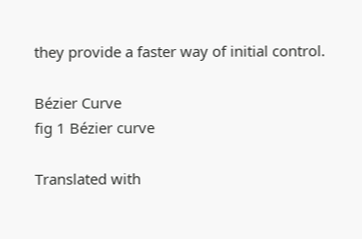they provide a faster way of initial control.

Bézier Curve
fig 1 Bézier curve

Translated with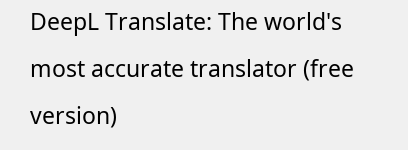DeepL Translate: The world's most accurate translator (free version)